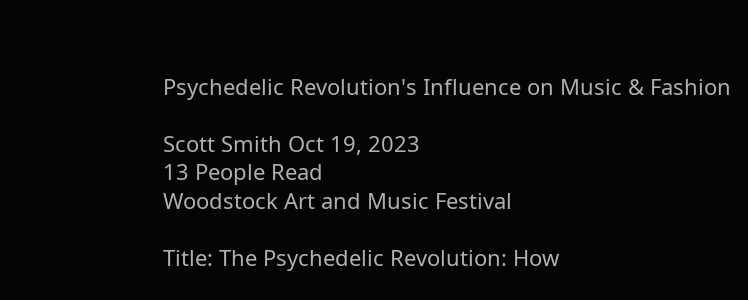Psychedelic Revolution's Influence on Music & Fashion

Scott Smith Oct 19, 2023
13 People Read
Woodstock Art and Music Festival

Title: The Psychedelic Revolution: How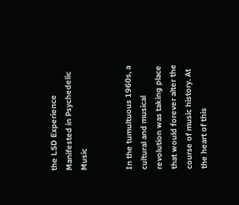the LSD Experience Manifested in Psychedelic Music


In the tumultuous 1960s, a cultural and musical revolution was taking place that would forever alter the course of music history. At the heart of this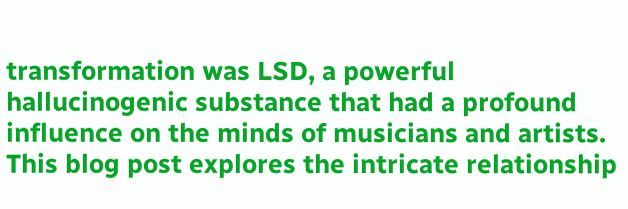transformation was LSD, a powerful hallucinogenic substance that had a profound influence on the minds of musicians and artists. This blog post explores the intricate relationship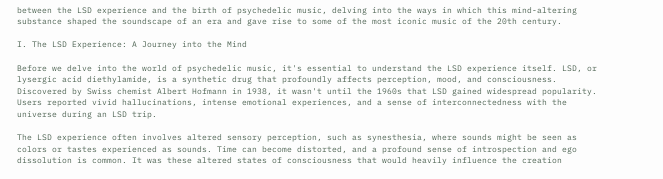between the LSD experience and the birth of psychedelic music, delving into the ways in which this mind-altering substance shaped the soundscape of an era and gave rise to some of the most iconic music of the 20th century.

I. The LSD Experience: A Journey into the Mind

Before we delve into the world of psychedelic music, it's essential to understand the LSD experience itself. LSD, or lysergic acid diethylamide, is a synthetic drug that profoundly affects perception, mood, and consciousness. Discovered by Swiss chemist Albert Hofmann in 1938, it wasn't until the 1960s that LSD gained widespread popularity. Users reported vivid hallucinations, intense emotional experiences, and a sense of interconnectedness with the universe during an LSD trip.

The LSD experience often involves altered sensory perception, such as synesthesia, where sounds might be seen as colors or tastes experienced as sounds. Time can become distorted, and a profound sense of introspection and ego dissolution is common. It was these altered states of consciousness that would heavily influence the creation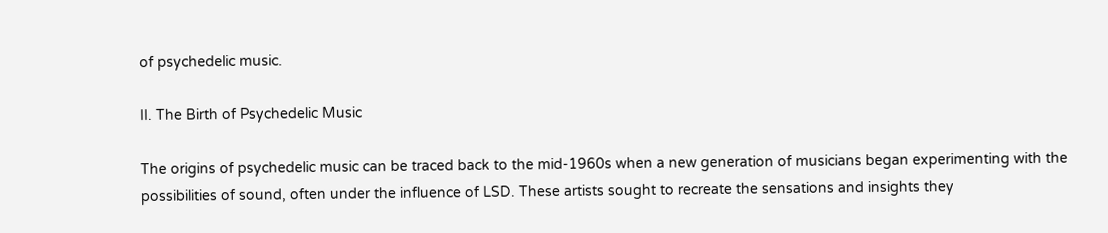of psychedelic music.

II. The Birth of Psychedelic Music

The origins of psychedelic music can be traced back to the mid-1960s when a new generation of musicians began experimenting with the possibilities of sound, often under the influence of LSD. These artists sought to recreate the sensations and insights they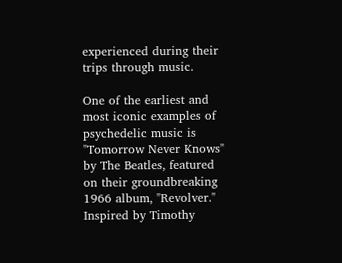experienced during their trips through music.

One of the earliest and most iconic examples of psychedelic music is "Tomorrow Never Knows" by The Beatles, featured on their groundbreaking 1966 album, "Revolver." Inspired by Timothy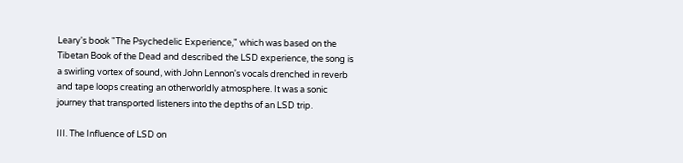Leary's book "The Psychedelic Experience," which was based on the Tibetan Book of the Dead and described the LSD experience, the song is a swirling vortex of sound, with John Lennon's vocals drenched in reverb and tape loops creating an otherworldly atmosphere. It was a sonic journey that transported listeners into the depths of an LSD trip.

III. The Influence of LSD on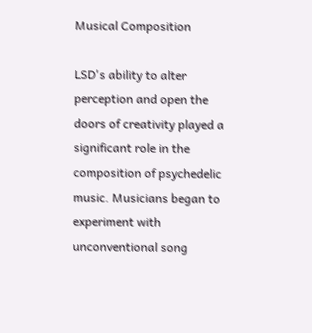Musical Composition

LSD's ability to alter perception and open the doors of creativity played a significant role in the composition of psychedelic music. Musicians began to experiment with unconventional song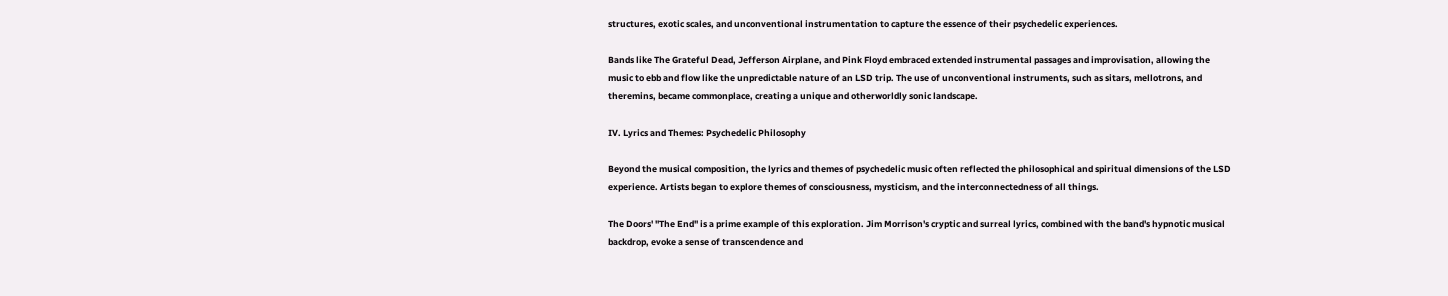structures, exotic scales, and unconventional instrumentation to capture the essence of their psychedelic experiences.

Bands like The Grateful Dead, Jefferson Airplane, and Pink Floyd embraced extended instrumental passages and improvisation, allowing the music to ebb and flow like the unpredictable nature of an LSD trip. The use of unconventional instruments, such as sitars, mellotrons, and theremins, became commonplace, creating a unique and otherworldly sonic landscape.

IV. Lyrics and Themes: Psychedelic Philosophy

Beyond the musical composition, the lyrics and themes of psychedelic music often reflected the philosophical and spiritual dimensions of the LSD experience. Artists began to explore themes of consciousness, mysticism, and the interconnectedness of all things.

The Doors' "The End" is a prime example of this exploration. Jim Morrison's cryptic and surreal lyrics, combined with the band's hypnotic musical backdrop, evoke a sense of transcendence and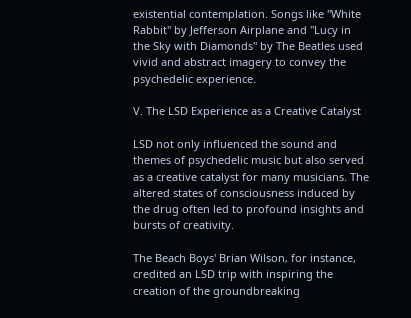existential contemplation. Songs like "White Rabbit" by Jefferson Airplane and "Lucy in the Sky with Diamonds" by The Beatles used vivid and abstract imagery to convey the psychedelic experience.

V. The LSD Experience as a Creative Catalyst

LSD not only influenced the sound and themes of psychedelic music but also served as a creative catalyst for many musicians. The altered states of consciousness induced by the drug often led to profound insights and bursts of creativity.

The Beach Boys' Brian Wilson, for instance, credited an LSD trip with inspiring the creation of the groundbreaking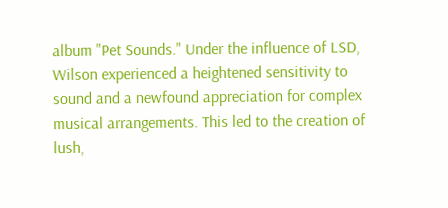album "Pet Sounds." Under the influence of LSD, Wilson experienced a heightened sensitivity to sound and a newfound appreciation for complex musical arrangements. This led to the creation of lush,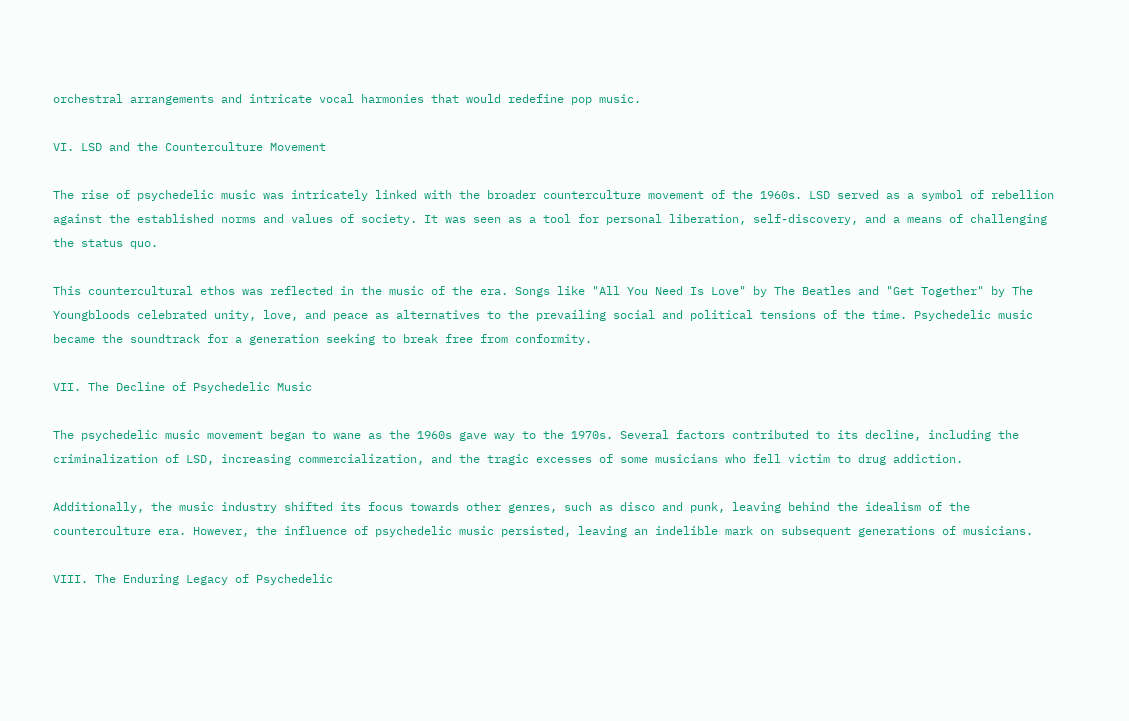orchestral arrangements and intricate vocal harmonies that would redefine pop music.

VI. LSD and the Counterculture Movement

The rise of psychedelic music was intricately linked with the broader counterculture movement of the 1960s. LSD served as a symbol of rebellion against the established norms and values of society. It was seen as a tool for personal liberation, self-discovery, and a means of challenging the status quo.

This countercultural ethos was reflected in the music of the era. Songs like "All You Need Is Love" by The Beatles and "Get Together" by The Youngbloods celebrated unity, love, and peace as alternatives to the prevailing social and political tensions of the time. Psychedelic music became the soundtrack for a generation seeking to break free from conformity.

VII. The Decline of Psychedelic Music

The psychedelic music movement began to wane as the 1960s gave way to the 1970s. Several factors contributed to its decline, including the criminalization of LSD, increasing commercialization, and the tragic excesses of some musicians who fell victim to drug addiction.

Additionally, the music industry shifted its focus towards other genres, such as disco and punk, leaving behind the idealism of the counterculture era. However, the influence of psychedelic music persisted, leaving an indelible mark on subsequent generations of musicians.

VIII. The Enduring Legacy of Psychedelic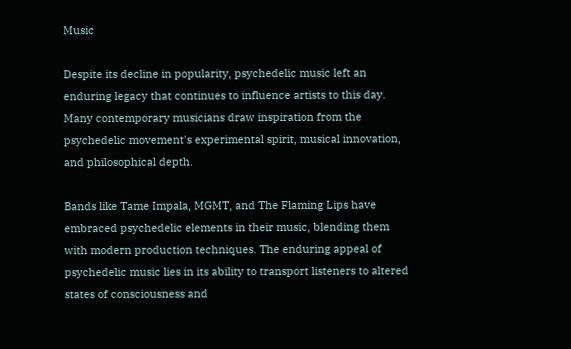Music

Despite its decline in popularity, psychedelic music left an enduring legacy that continues to influence artists to this day. Many contemporary musicians draw inspiration from the psychedelic movement's experimental spirit, musical innovation, and philosophical depth.

Bands like Tame Impala, MGMT, and The Flaming Lips have embraced psychedelic elements in their music, blending them with modern production techniques. The enduring appeal of psychedelic music lies in its ability to transport listeners to altered states of consciousness and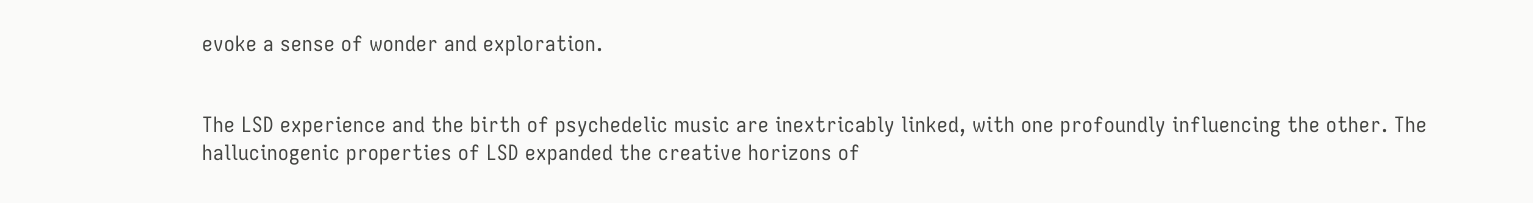evoke a sense of wonder and exploration.


The LSD experience and the birth of psychedelic music are inextricably linked, with one profoundly influencing the other. The hallucinogenic properties of LSD expanded the creative horizons of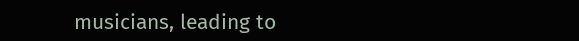musicians, leading to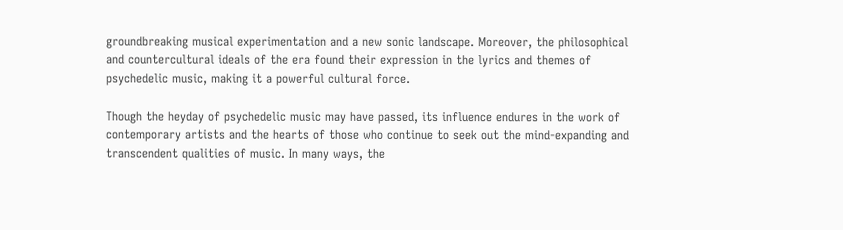groundbreaking musical experimentation and a new sonic landscape. Moreover, the philosophical and countercultural ideals of the era found their expression in the lyrics and themes of psychedelic music, making it a powerful cultural force.

Though the heyday of psychedelic music may have passed, its influence endures in the work of contemporary artists and the hearts of those who continue to seek out the mind-expanding and transcendent qualities of music. In many ways, the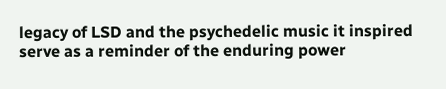legacy of LSD and the psychedelic music it inspired serve as a reminder of the enduring power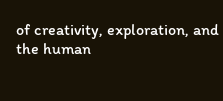of creativity, exploration, and the human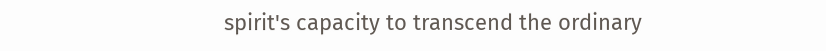spirit's capacity to transcend the ordinary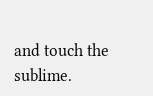and touch the sublime.